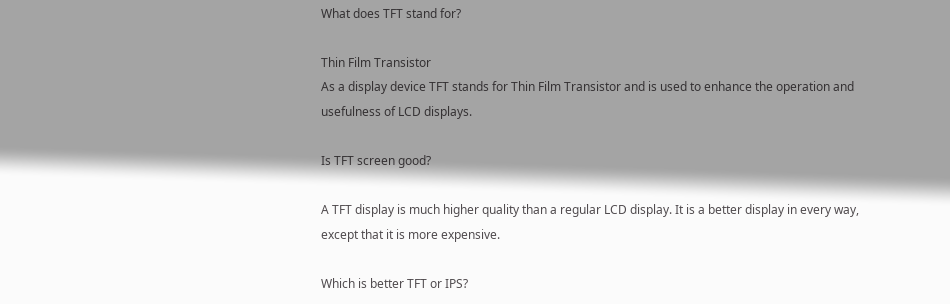What does TFT stand for?

Thin Film Transistor
As a display device TFT stands for Thin Film Transistor and is used to enhance the operation and usefulness of LCD displays.

Is TFT screen good?

A TFT display is much higher quality than a regular LCD display. It is a better display in every way, except that it is more expensive.

Which is better TFT or IPS?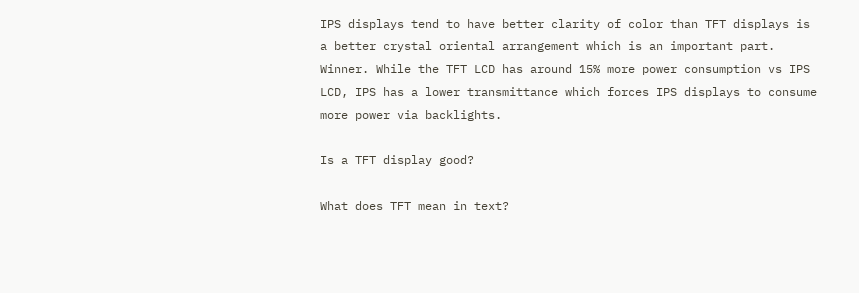IPS displays tend to have better clarity of color than TFT displays is a better crystal oriental arrangement which is an important part. Winner. While the TFT LCD has around 15% more power consumption vs IPS LCD, IPS has a lower transmittance which forces IPS displays to consume more power via backlights.

Is a TFT display good?

What does TFT mean in text?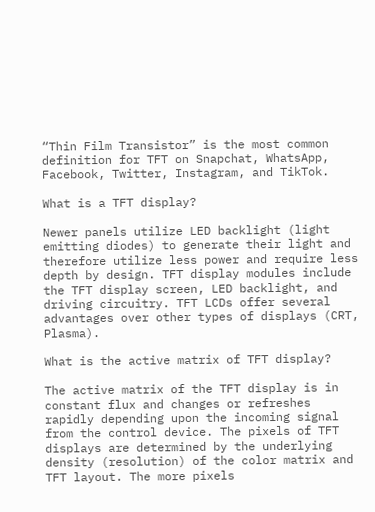“Thin Film Transistor” is the most common definition for TFT on Snapchat, WhatsApp, Facebook, Twitter, Instagram, and TikTok.

What is a TFT display?

Newer panels utilize LED backlight (light emitting diodes) to generate their light and therefore utilize less power and require less depth by design. TFT display modules include the TFT display screen, LED backlight, and driving circuitry. TFT LCDs offer several advantages over other types of displays (CRT, Plasma).

What is the active matrix of TFT display?

The active matrix of the TFT display is in constant flux and changes or refreshes rapidly depending upon the incoming signal from the control device. The pixels of TFT displays are determined by the underlying density (resolution) of the color matrix and TFT layout. The more pixels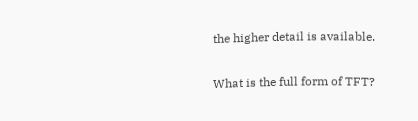the higher detail is available.

What is the full form of TFT?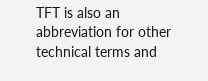TFT is also an abbreviation for other technical terms and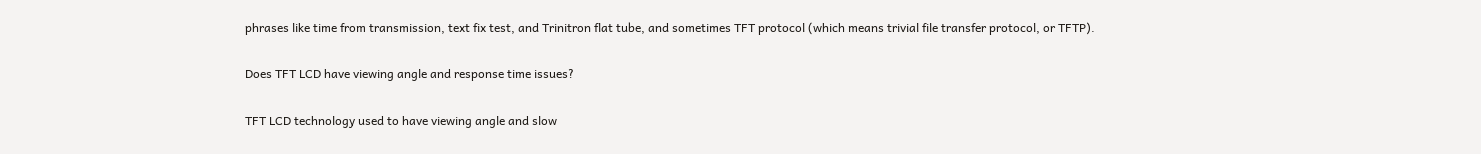phrases like time from transmission, text fix test, and Trinitron flat tube, and sometimes TFT protocol (which means trivial file transfer protocol, or TFTP).

Does TFT LCD have viewing angle and response time issues?

TFT LCD technology used to have viewing angle and slow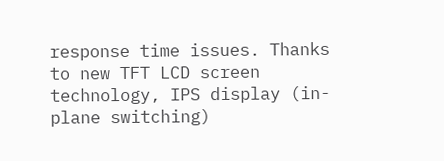response time issues. Thanks to new TFT LCD screen technology, IPS display (in-plane switching)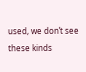used, we don’t see these kinds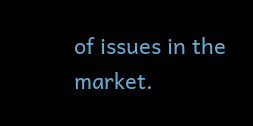of issues in the market.